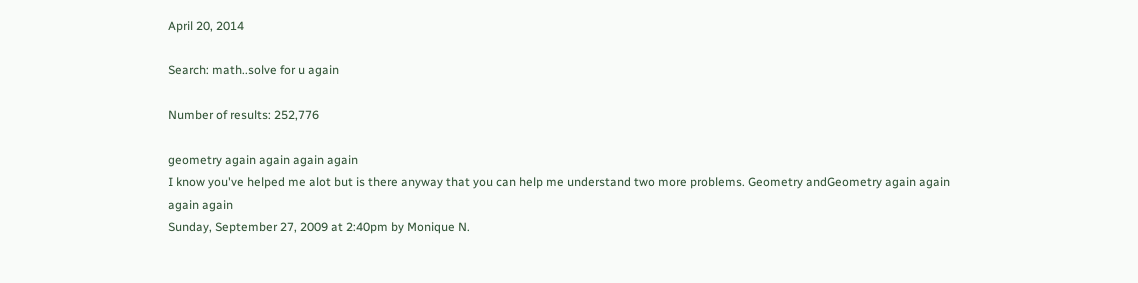April 20, 2014

Search: math..solve for u again

Number of results: 252,776

geometry again again again again
I know you've helped me alot but is there anyway that you can help me understand two more problems. Geometry andGeometry again again again again
Sunday, September 27, 2009 at 2:40pm by Monique N.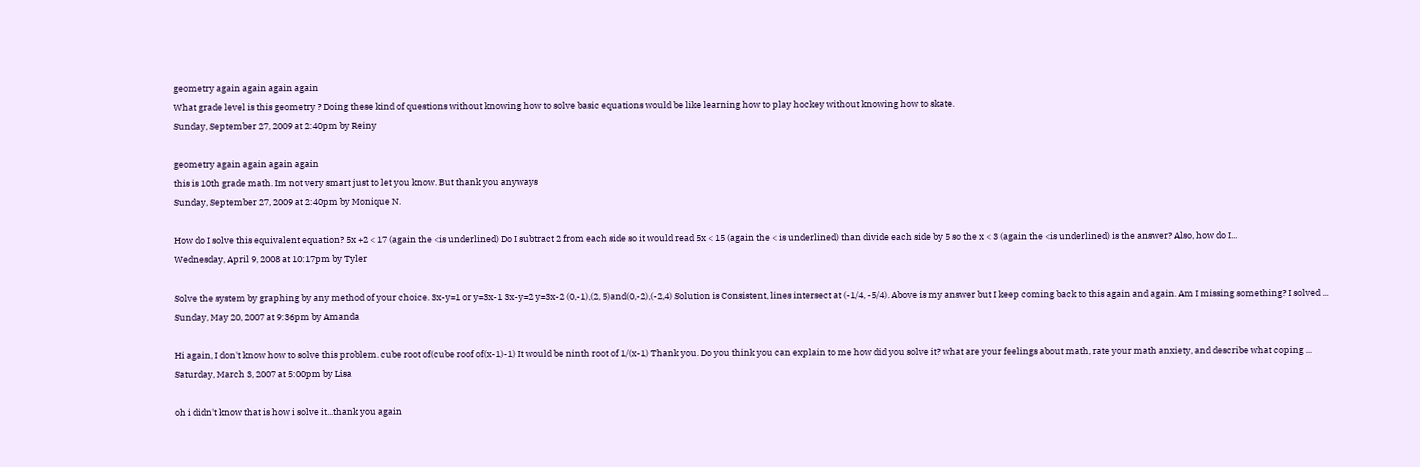geometry again again again again
What grade level is this geometry ? Doing these kind of questions without knowing how to solve basic equations would be like learning how to play hockey without knowing how to skate.
Sunday, September 27, 2009 at 2:40pm by Reiny

geometry again again again again
this is 10th grade math. Im not very smart just to let you know. But thank you anyways
Sunday, September 27, 2009 at 2:40pm by Monique N.

How do I solve this equivalent equation? 5x +2 < 17 (again the <is underlined) Do I subtract 2 from each side so it would read 5x < 15 (again the < is underlined) than divide each side by 5 so the x < 3 (again the <is underlined) is the answer? Also, how do I...
Wednesday, April 9, 2008 at 10:17pm by Tyler

Solve the system by graphing by any method of your choice. 3x-y=1 or y=3x-1 3x-y=2 y=3x-2 (0,-1),(2, 5)and(0,-2),(-2,4) Solution is Consistent, lines intersect at (-1/4, -5/4). Above is my answer but I keep coming back to this again and again. Am I missing something? I solved ...
Sunday, May 20, 2007 at 9:36pm by Amanda

Hi again, I don't know how to solve this problem. cube root of(cube roof of(x-1)-1) It would be ninth root of 1/(x-1) Thank you. Do you think you can explain to me how did you solve it? what are your feelings about math, rate your math anxiety, and describe what coping ...
Saturday, March 3, 2007 at 5:00pm by Lisa

oh i didn't know that is how i solve it...thank you again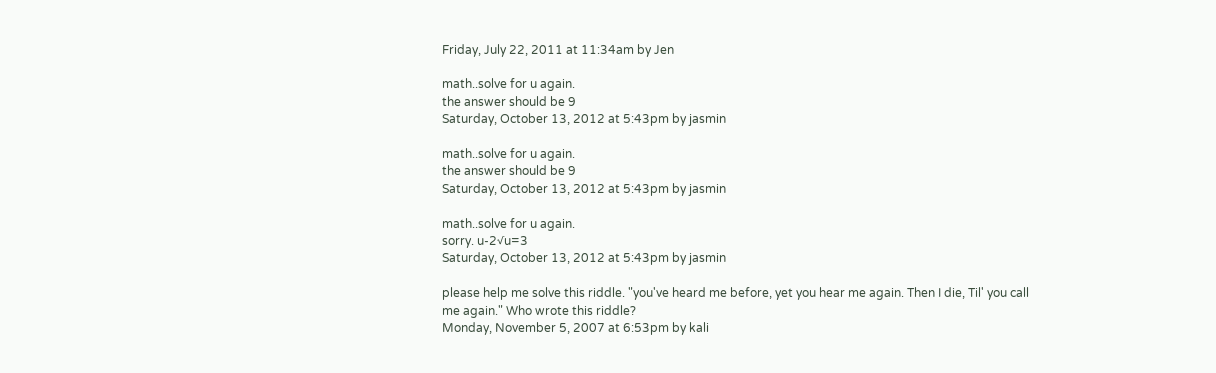Friday, July 22, 2011 at 11:34am by Jen

math..solve for u again.
the answer should be 9
Saturday, October 13, 2012 at 5:43pm by jasmin

math..solve for u again.
the answer should be 9
Saturday, October 13, 2012 at 5:43pm by jasmin

math..solve for u again.
sorry. u-2√u=3
Saturday, October 13, 2012 at 5:43pm by jasmin

please help me solve this riddle. "you've heard me before, yet you hear me again. Then I die, Til' you call me again." Who wrote this riddle?
Monday, November 5, 2007 at 6:53pm by kali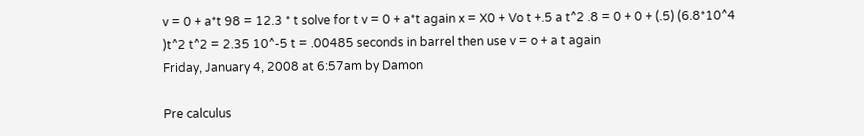v = 0 + a*t 98 = 12.3 * t solve for t v = 0 + a*t again x = X0 + Vo t +.5 a t^2 .8 = 0 + 0 + (.5) (6.8*10^4 )t^2 t^2 = 2.35 10^-5 t = .00485 seconds in barrel then use v = o + a t again
Friday, January 4, 2008 at 6:57am by Damon

Pre calculus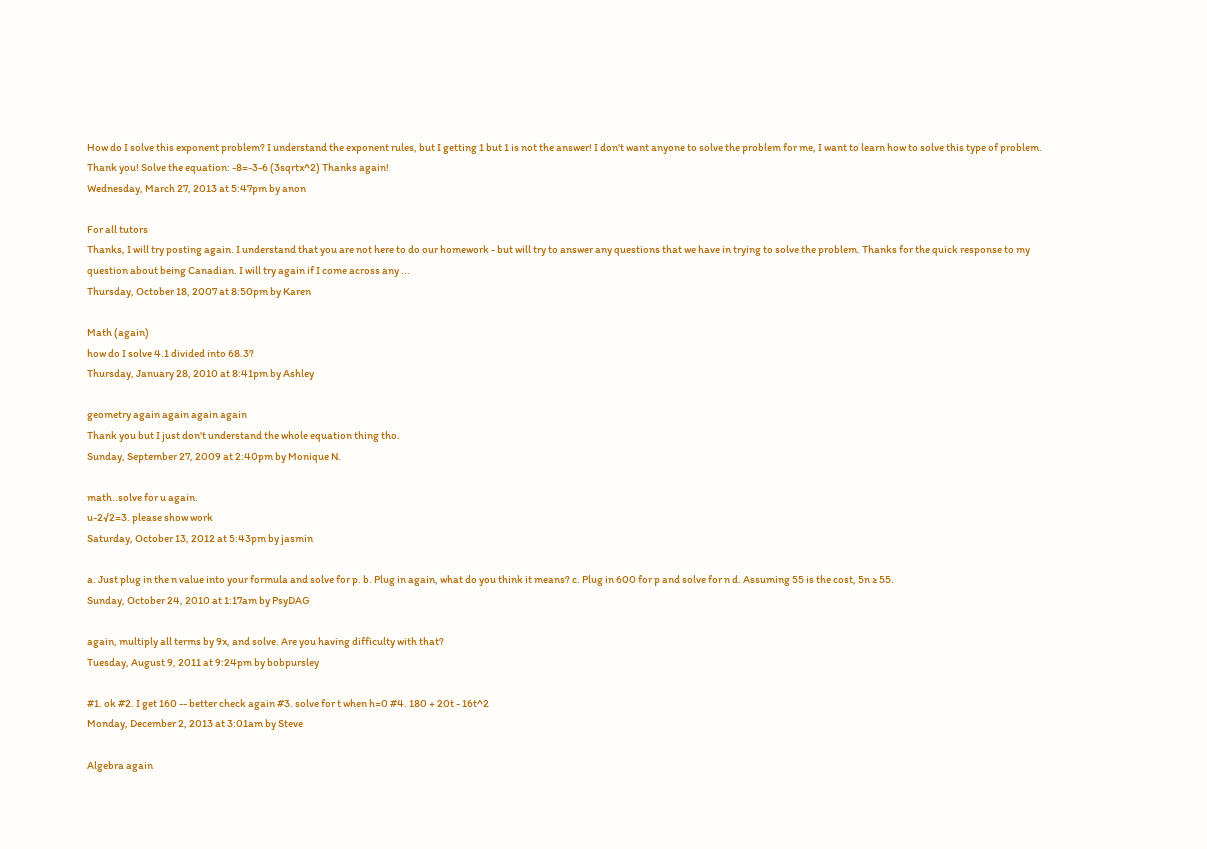How do I solve this exponent problem? I understand the exponent rules, but I getting 1 but 1 is not the answer! I don't want anyone to solve the problem for me, I want to learn how to solve this type of problem. Thank you! Solve the equation: -8=-3-6 (3sqrtx^2) Thanks again!
Wednesday, March 27, 2013 at 5:47pm by anon

For all tutors
Thanks, I will try posting again. I understand that you are not here to do our homework - but will try to answer any questions that we have in trying to solve the problem. Thanks for the quick response to my question about being Canadian. I will try again if I come across any ...
Thursday, October 18, 2007 at 8:50pm by Karen

Math (again)
how do I solve 4.1 divided into 68.3?
Thursday, January 28, 2010 at 8:41pm by Ashley

geometry again again again again
Thank you but I just don't understand the whole equation thing tho.
Sunday, September 27, 2009 at 2:40pm by Monique N.

math..solve for u again.
u-2√2=3. please show work
Saturday, October 13, 2012 at 5:43pm by jasmin

a. Just plug in the n value into your formula and solve for p. b. Plug in again, what do you think it means? c. Plug in 600 for p and solve for n d. Assuming 55 is the cost, 5n ≥ 55.
Sunday, October 24, 2010 at 1:17am by PsyDAG

again, multiply all terms by 9x, and solve. Are you having difficulty with that?
Tuesday, August 9, 2011 at 9:24pm by bobpursley

#1. ok #2. I get 160 -- better check again #3. solve for t when h=0 #4. 180 + 20t - 16t^2
Monday, December 2, 2013 at 3:01am by Steve

Algebra again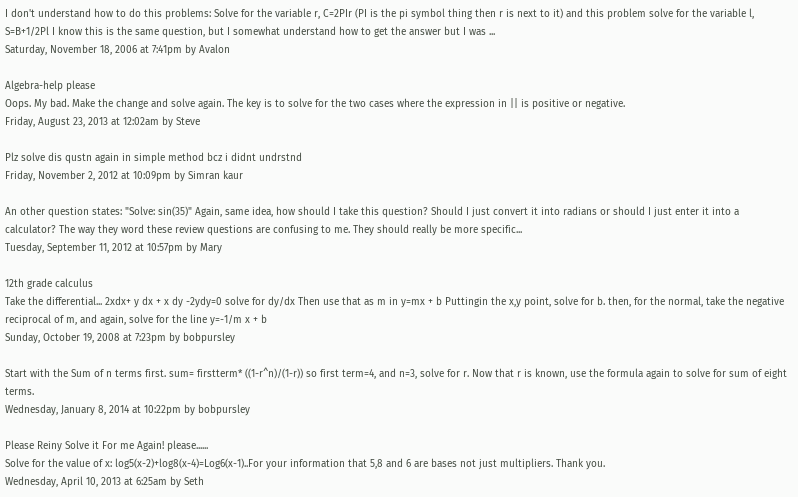I don't understand how to do this problems: Solve for the variable r, C=2PIr (PI is the pi symbol thing then r is next to it) and this problem solve for the variable l, S=B+1/2Pl I know this is the same question, but I somewhat understand how to get the answer but I was ...
Saturday, November 18, 2006 at 7:41pm by Avalon

Algebra-help please
Oops. My bad. Make the change and solve again. The key is to solve for the two cases where the expression in || is positive or negative.
Friday, August 23, 2013 at 12:02am by Steve

Plz solve dis qustn again in simple method bcz i didnt undrstnd
Friday, November 2, 2012 at 10:09pm by Simran kaur

An other question states: "Solve: sin(35)" Again, same idea, how should I take this question? Should I just convert it into radians or should I just enter it into a calculator? The way they word these review questions are confusing to me. They should really be more specific...
Tuesday, September 11, 2012 at 10:57pm by Mary

12th grade calculus
Take the differential... 2xdx+ y dx + x dy -2ydy=0 solve for dy/dx Then use that as m in y=mx + b Puttingin the x,y point, solve for b. then, for the normal, take the negative reciprocal of m, and again, solve for the line y=-1/m x + b
Sunday, October 19, 2008 at 7:23pm by bobpursley

Start with the Sum of n terms first. sum= firstterm* ((1-r^n)/(1-r)) so first term=4, and n=3, solve for r. Now that r is known, use the formula again to solve for sum of eight terms.
Wednesday, January 8, 2014 at 10:22pm by bobpursley

Please Reiny Solve it For me Again! please......
Solve for the value of x: log5(x-2)+log8(x-4)=Log6(x-1)..For your information that 5,8 and 6 are bases not just multipliers. Thank you.
Wednesday, April 10, 2013 at 6:25am by Seth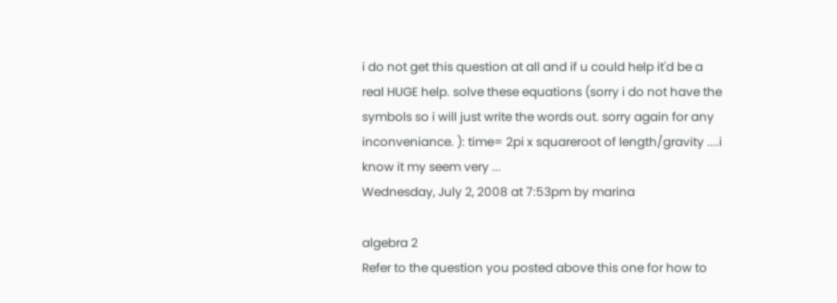i do not get this question at all and if u could help it'd be a real HUGE help. solve these equations (sorry i do not have the symbols so i will just write the words out. sorry again for any inconveniance. ): time= 2pi x squareroot of length/gravity ....i know it my seem very ...
Wednesday, July 2, 2008 at 7:53pm by marina

algebra 2
Refer to the question you posted above this one for how to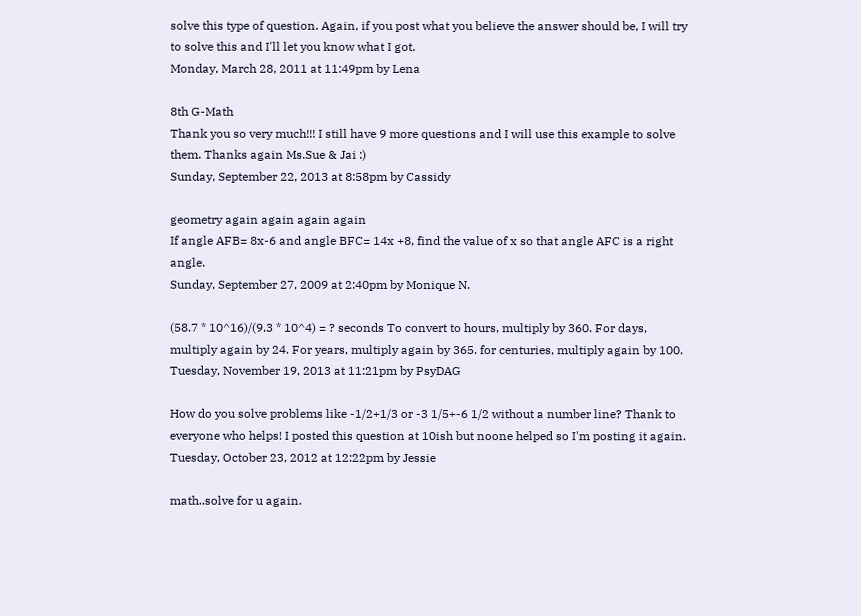solve this type of question. Again, if you post what you believe the answer should be, I will try to solve this and I'll let you know what I got.
Monday, March 28, 2011 at 11:49pm by Lena

8th G-Math
Thank you so very much!!! I still have 9 more questions and I will use this example to solve them. Thanks again Ms.Sue & Jai :)
Sunday, September 22, 2013 at 8:58pm by Cassidy

geometry again again again again
If angle AFB= 8x-6 and angle BFC= 14x +8, find the value of x so that angle AFC is a right angle.
Sunday, September 27, 2009 at 2:40pm by Monique N.

(58.7 * 10^16)/(9.3 * 10^4) = ? seconds To convert to hours, multiply by 360. For days, multiply again by 24. For years, multiply again by 365. for centuries, multiply again by 100.
Tuesday, November 19, 2013 at 11:21pm by PsyDAG

How do you solve problems like -1/2+1/3 or -3 1/5+-6 1/2 without a number line? Thank to everyone who helps! I posted this question at 10ish but noone helped so I'm posting it again.
Tuesday, October 23, 2012 at 12:22pm by Jessie

math..solve for u again.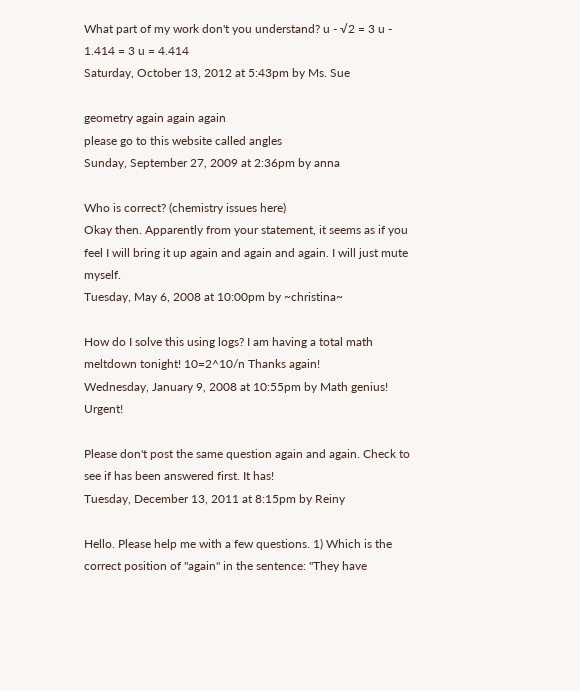What part of my work don't you understand? u - √2 = 3 u - 1.414 = 3 u = 4.414
Saturday, October 13, 2012 at 5:43pm by Ms. Sue

geometry again again again
please go to this website called angles
Sunday, September 27, 2009 at 2:36pm by anna

Who is correct? (chemistry issues here)
Okay then. Apparently from your statement, it seems as if you feel I will bring it up again and again and again. I will just mute myself.
Tuesday, May 6, 2008 at 10:00pm by ~christina~

How do I solve this using logs? I am having a total math meltdown tonight! 10=2^10/n Thanks again!
Wednesday, January 9, 2008 at 10:55pm by Math genius! Urgent!

Please don't post the same question again and again. Check to see if has been answered first. It has!
Tuesday, December 13, 2011 at 8:15pm by Reiny

Hello. Please help me with a few questions. 1) Which is the correct position of "again" in the sentence: "They have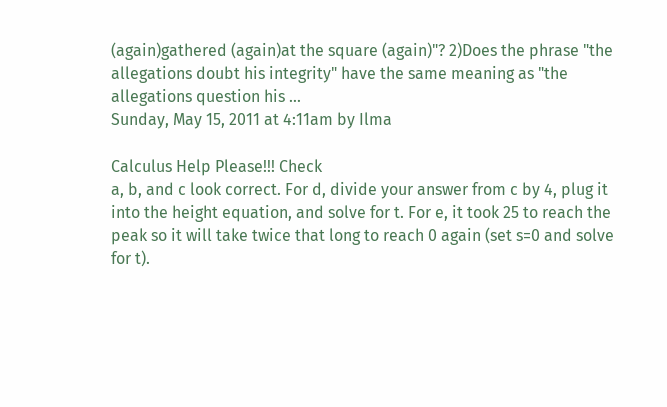(again)gathered (again)at the square (again)"? 2)Does the phrase "the allegations doubt his integrity" have the same meaning as "the allegations question his ...
Sunday, May 15, 2011 at 4:11am by Ilma

Calculus Help Please!!! Check
a, b, and c look correct. For d, divide your answer from c by 4, plug it into the height equation, and solve for t. For e, it took 25 to reach the peak so it will take twice that long to reach 0 again (set s=0 and solve for t).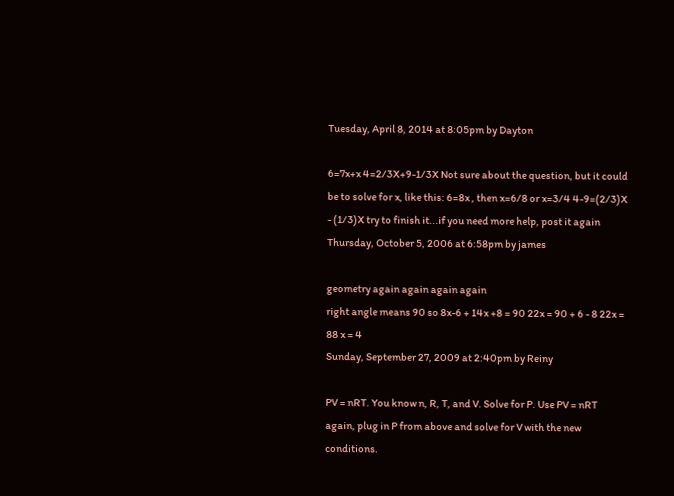Tuesday, April 8, 2014 at 8:05pm by Dayton

6=7x+x 4=2/3X+9-1/3X Not sure about the question, but it could be to solve for x, like this: 6=8x , then x=6/8 or x=3/4 4-9=(2/3)X - (1/3)X try to finish it...if you need more help, post it again
Thursday, October 5, 2006 at 6:58pm by james

geometry again again again again
right angle means 90 so 8x-6 + 14x +8 = 90 22x = 90 + 6 - 8 22x = 88 x = 4
Sunday, September 27, 2009 at 2:40pm by Reiny

PV = nRT. You know n, R, T, and V. Solve for P. Use PV = nRT again, plug in P from above and solve for V with the new conditions.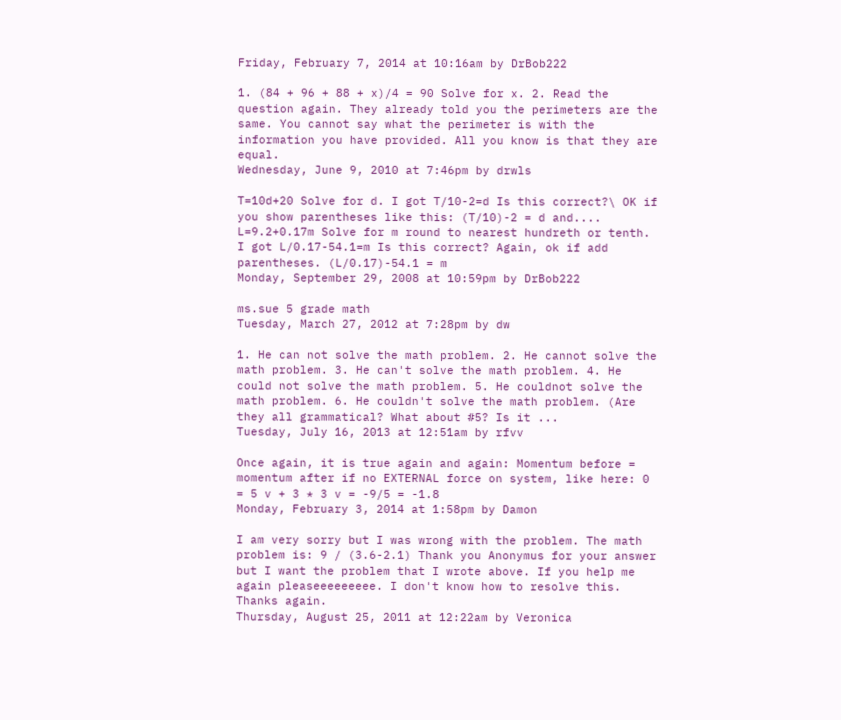Friday, February 7, 2014 at 10:16am by DrBob222

1. (84 + 96 + 88 + x)/4 = 90 Solve for x. 2. Read the question again. They already told you the perimeters are the same. You cannot say what the perimeter is with the information you have provided. All you know is that they are equal.
Wednesday, June 9, 2010 at 7:46pm by drwls

T=10d+20 Solve for d. I got T/10-2=d Is this correct?\ OK if you show parentheses like this: (T/10)-2 = d and.... L=9.2+0.17m Solve for m round to nearest hundreth or tenth. I got L/0.17-54.1=m Is this correct? Again, ok if add parentheses. (L/0.17)-54.1 = m
Monday, September 29, 2008 at 10:59pm by DrBob222

ms.sue 5 grade math
Tuesday, March 27, 2012 at 7:28pm by dw

1. He can not solve the math problem. 2. He cannot solve the math problem. 3. He can't solve the math problem. 4. He could not solve the math problem. 5. He couldnot solve the math problem. 6. He couldn't solve the math problem. (Are they all grammatical? What about #5? Is it ...
Tuesday, July 16, 2013 at 12:51am by rfvv

Once again, it is true again and again: Momentum before = momentum after if no EXTERNAL force on system, like here: 0 = 5 v + 3 * 3 v = -9/5 = -1.8
Monday, February 3, 2014 at 1:58pm by Damon

I am very sorry but I was wrong with the problem. The math problem is: 9 / (3.6-2.1) Thank you Anonymus for your answer but I want the problem that I wrote above. If you help me again pleaseeeeeeeee. I don't know how to resolve this. Thanks again.
Thursday, August 25, 2011 at 12:22am by Veronica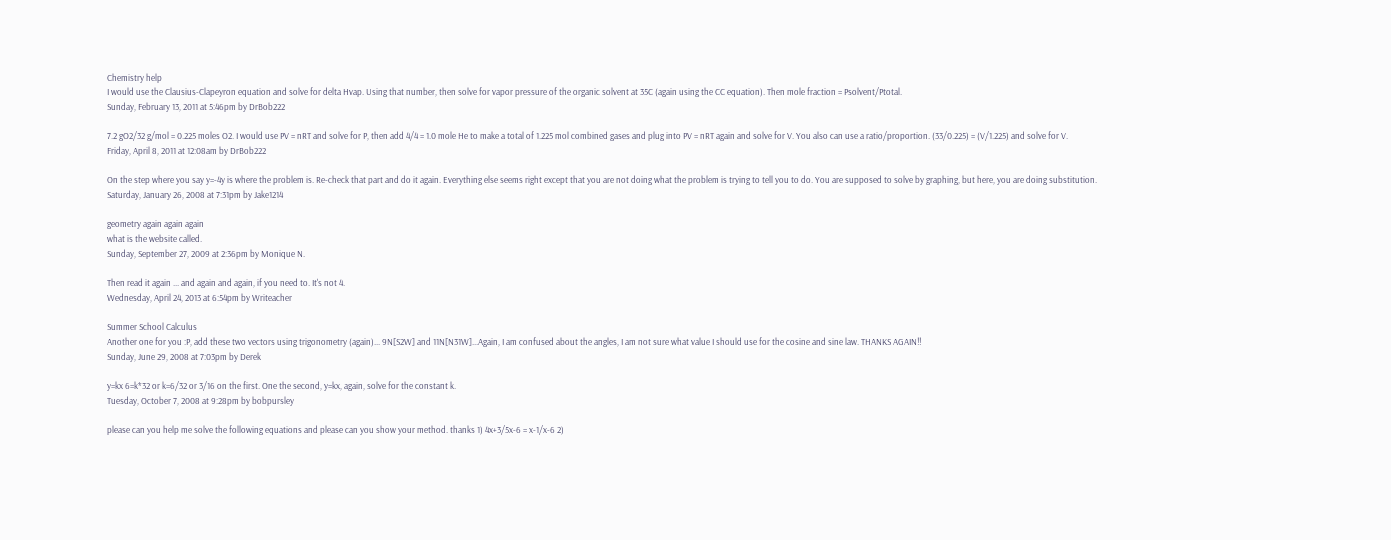Chemistry help
I would use the Clausius-Clapeyron equation and solve for delta Hvap. Using that number, then solve for vapor pressure of the organic solvent at 35C (again using the CC equation). Then mole fraction = Psolvent/Ptotal.
Sunday, February 13, 2011 at 5:46pm by DrBob222

7.2 gO2/32 g/mol = 0.225 moles O2. I would use PV = nRT and solve for P, then add 4/4 = 1.0 mole He to make a total of 1.225 mol combined gases and plug into PV = nRT again and solve for V. You also can use a ratio/proportion. (33/0.225) = (V/1.225) and solve for V.
Friday, April 8, 2011 at 12:08am by DrBob222

On the step where you say y=-4y is where the problem is. Re-check that part and do it again. Everything else seems right except that you are not doing what the problem is trying to tell you to do. You are supposed to solve by graphing, but here, you are doing substitution.
Saturday, January 26, 2008 at 7:31pm by Jake1214

geometry again again again
what is the website called.
Sunday, September 27, 2009 at 2:36pm by Monique N.

Then read it again ... and again and again, if you need to. It's not 4.
Wednesday, April 24, 2013 at 6:54pm by Writeacher

Summer School Calculus
Another one for you :P, add these two vectors using trigonometry (again)... 9N[S2W] and 11N[N31W]...Again, I am confused about the angles, I am not sure what value I should use for the cosine and sine law. THANKS AGAIN!!
Sunday, June 29, 2008 at 7:03pm by Derek

y=kx 6=k*32 or k=6/32 or 3/16 on the first. One the second, y=kx, again, solve for the constant k.
Tuesday, October 7, 2008 at 9:28pm by bobpursley

please can you help me solve the following equations and please can you show your method. thanks 1) 4x+3/5x-6 = x-1/x-6 2)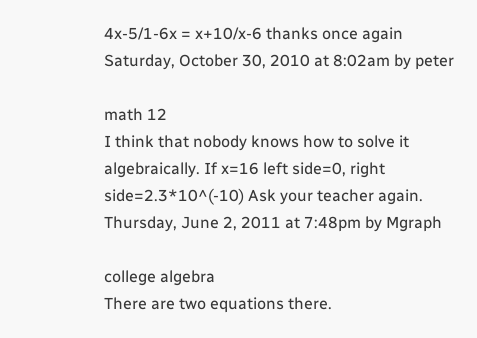4x-5/1-6x = x+10/x-6 thanks once again
Saturday, October 30, 2010 at 8:02am by peter

math 12
I think that nobody knows how to solve it algebraically. If x=16 left side=0, right side=2.3*10^(-10) Ask your teacher again.
Thursday, June 2, 2011 at 7:48pm by Mgraph

college algebra
There are two equations there.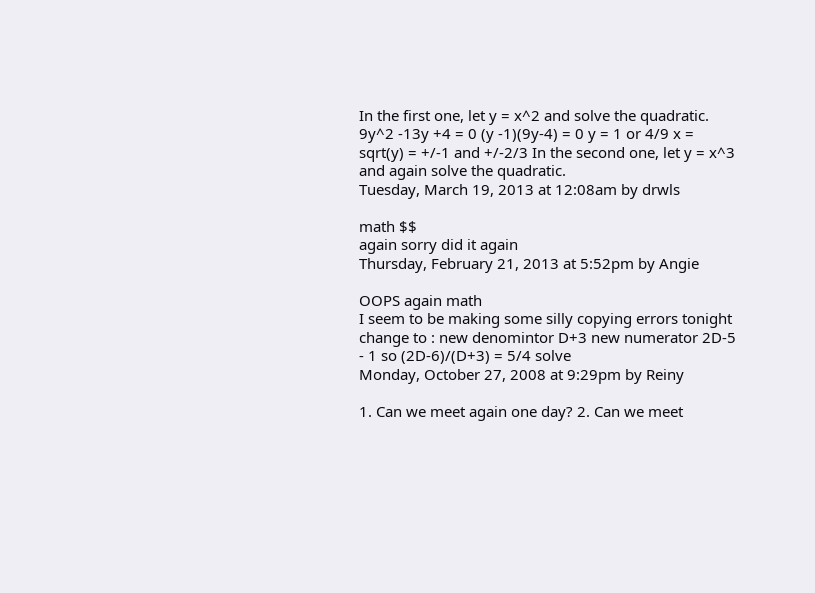In the first one, let y = x^2 and solve the quadratic. 9y^2 -13y +4 = 0 (y -1)(9y-4) = 0 y = 1 or 4/9 x = sqrt(y) = +/-1 and +/-2/3 In the second one, let y = x^3 and again solve the quadratic.
Tuesday, March 19, 2013 at 12:08am by drwls

math $$
again sorry did it again
Thursday, February 21, 2013 at 5:52pm by Angie

OOPS again math
I seem to be making some silly copying errors tonight change to : new denomintor D+3 new numerator 2D-5 - 1 so (2D-6)/(D+3) = 5/4 solve
Monday, October 27, 2008 at 9:29pm by Reiny

1. Can we meet again one day? 2. Can we meet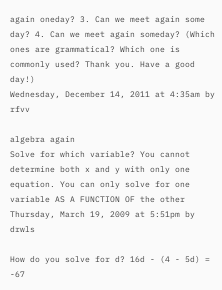again oneday? 3. Can we meet again some day? 4. Can we meet again someday? (Which ones are grammatical? Which one is commonly used? Thank you. Have a good day!)
Wednesday, December 14, 2011 at 4:35am by rfvv

algebra again
Solve for which variable? You cannot determine both x and y with only one equation. You can only solve for one variable AS A FUNCTION OF the other
Thursday, March 19, 2009 at 5:51pm by drwls

How do you solve for d? 16d - (4 - 5d) = -67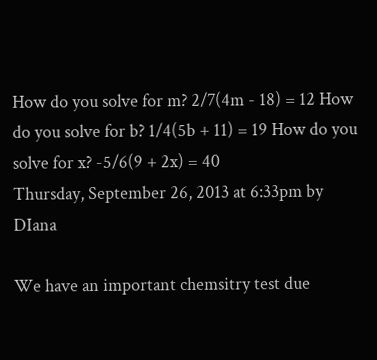How do you solve for m? 2/7(4m - 18) = 12 How do you solve for b? 1/4(5b + 11) = 19 How do you solve for x? -5/6(9 + 2x) = 40
Thursday, September 26, 2013 at 6:33pm by DIana

We have an important chemsitry test due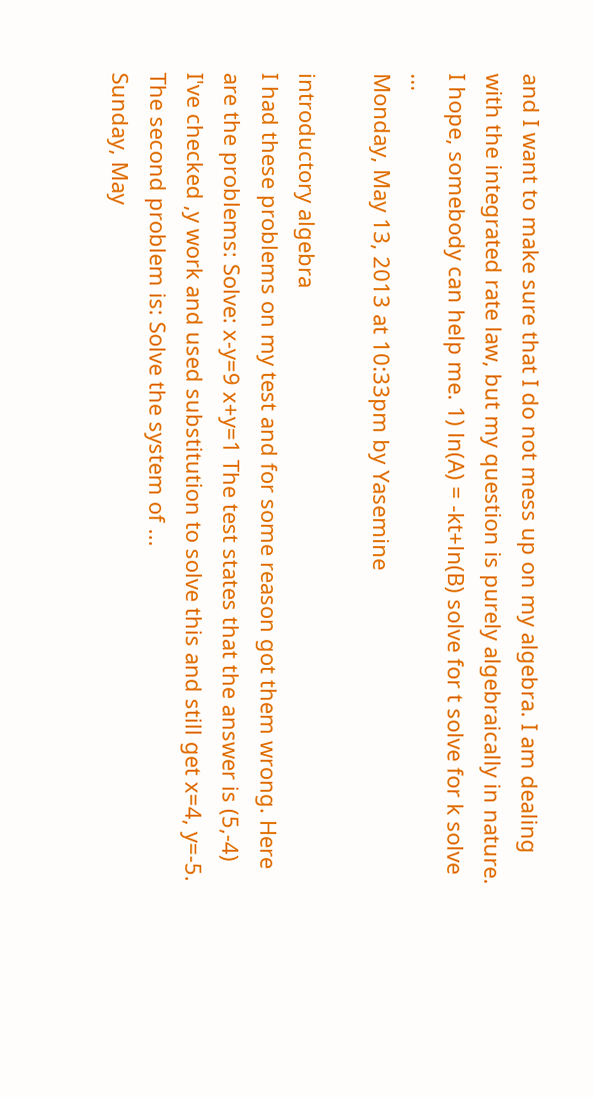and I want to make sure that I do not mess up on my algebra. I am dealing with the integrated rate law, but my question is purely algebraically in nature. I hope, somebody can help me. 1) ln(A) = -kt+ln(B) solve for t solve for k solve ...
Monday, May 13, 2013 at 10:33pm by Yasemine

introductory algebra
I had these problems on my test and for some reason got them wrong. Here are the problems: Solve: x-y=9 x+y=1 The test states that the answer is (5,-4) I've checked ,y work and used substitution to solve this and still get x=4, y=-5. The second problem is: Solve the system of ...
Sunday, May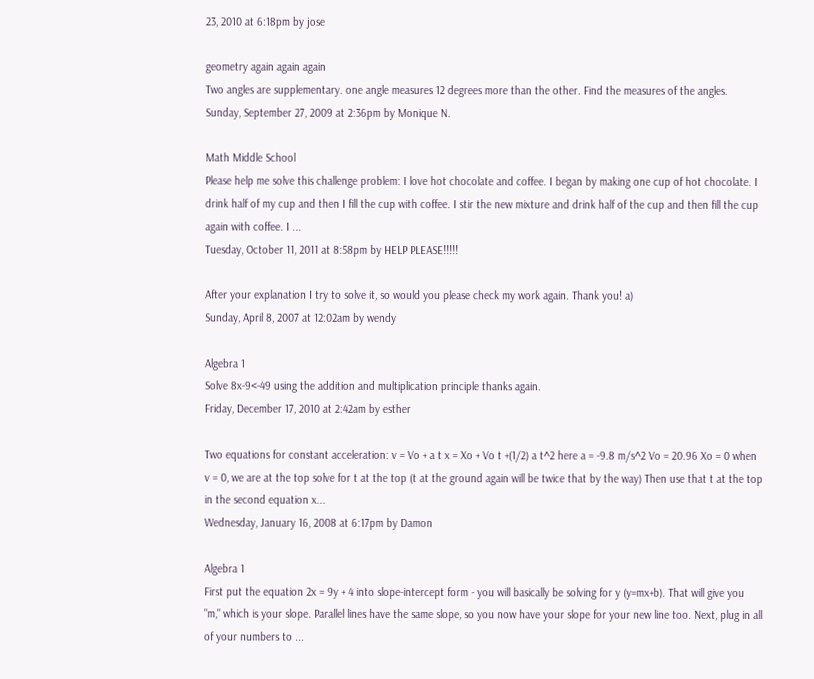23, 2010 at 6:18pm by jose

geometry again again again
Two angles are supplementary. one angle measures 12 degrees more than the other. Find the measures of the angles.
Sunday, September 27, 2009 at 2:36pm by Monique N.

Math Middle School
Please help me solve this challenge problem: I love hot chocolate and coffee. I began by making one cup of hot chocolate. I drink half of my cup and then I fill the cup with coffee. I stir the new mixture and drink half of the cup and then fill the cup again with coffee. I ...
Tuesday, October 11, 2011 at 8:58pm by HELP PLEASE!!!!!

After your explanation I try to solve it, so would you please check my work again. Thank you! a)
Sunday, April 8, 2007 at 12:02am by wendy

Algebra 1
Solve 8x-9<-49 using the addition and multiplication principle thanks again.
Friday, December 17, 2010 at 2:42am by esther

Two equations for constant acceleration: v = Vo + a t x = Xo + Vo t +(1/2) a t^2 here a = -9.8 m/s^2 Vo = 20.96 Xo = 0 when v = 0, we are at the top solve for t at the top (t at the ground again will be twice that by the way) Then use that t at the top in the second equation x...
Wednesday, January 16, 2008 at 6:17pm by Damon

Algebra 1
First put the equation 2x = 9y + 4 into slope-intercept form - you will basically be solving for y (y=mx+b). That will give you "m," which is your slope. Parallel lines have the same slope, so you now have your slope for your new line too. Next, plug in all of your numbers to ...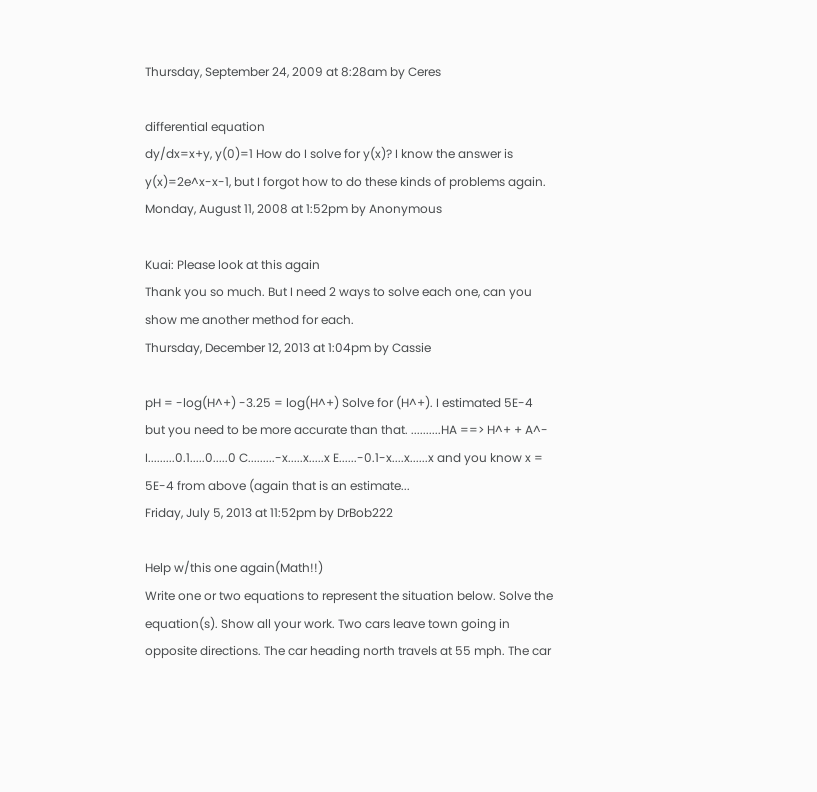Thursday, September 24, 2009 at 8:28am by Ceres

differential equation
dy/dx=x+y, y(0)=1 How do I solve for y(x)? I know the answer is y(x)=2e^x-x-1, but I forgot how to do these kinds of problems again.
Monday, August 11, 2008 at 1:52pm by Anonymous

Kuai: Please look at this again
Thank you so much. But I need 2 ways to solve each one, can you show me another method for each.
Thursday, December 12, 2013 at 1:04pm by Cassie

pH = -log(H^+) -3.25 = log(H^+) Solve for (H^+). I estimated 5E-4 but you need to be more accurate than that. ..........HA ==> H^+ + A^- I.........0.1.....0.....0 C.........-x.....x.....x E......-0.1-x....x......x and you know x = 5E-4 from above (again that is an estimate...
Friday, July 5, 2013 at 11:52pm by DrBob222

Help w/this one again(Math!!)
Write one or two equations to represent the situation below. Solve the equation(s). Show all your work. Two cars leave town going in opposite directions. The car heading north travels at 55 mph. The car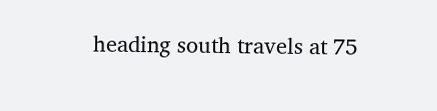heading south travels at 75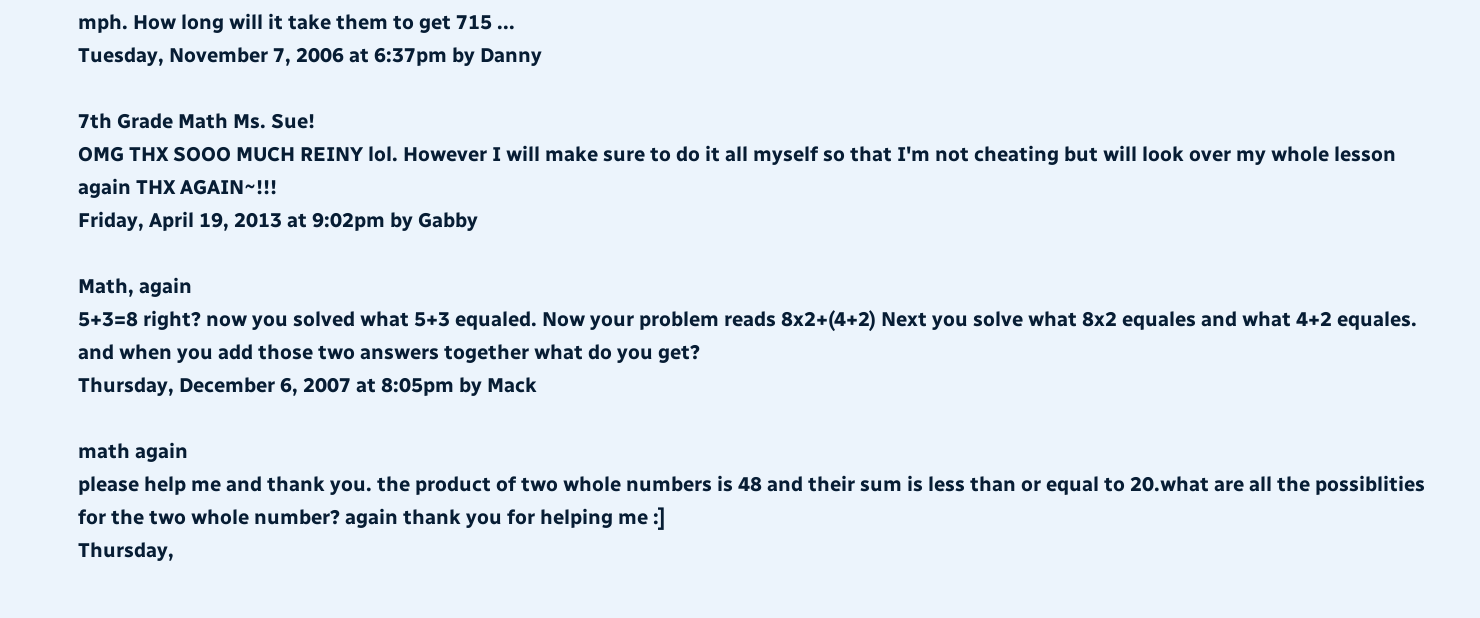mph. How long will it take them to get 715 ...
Tuesday, November 7, 2006 at 6:37pm by Danny

7th Grade Math Ms. Sue!
OMG THX SOOO MUCH REINY lol. However I will make sure to do it all myself so that I'm not cheating but will look over my whole lesson again THX AGAIN~!!!
Friday, April 19, 2013 at 9:02pm by Gabby

Math, again
5+3=8 right? now you solved what 5+3 equaled. Now your problem reads 8x2+(4+2) Next you solve what 8x2 equales and what 4+2 equales. and when you add those two answers together what do you get?
Thursday, December 6, 2007 at 8:05pm by Mack

math again
please help me and thank you. the product of two whole numbers is 48 and their sum is less than or equal to 20.what are all the possiblities for the two whole number? again thank you for helping me :]
Thursday,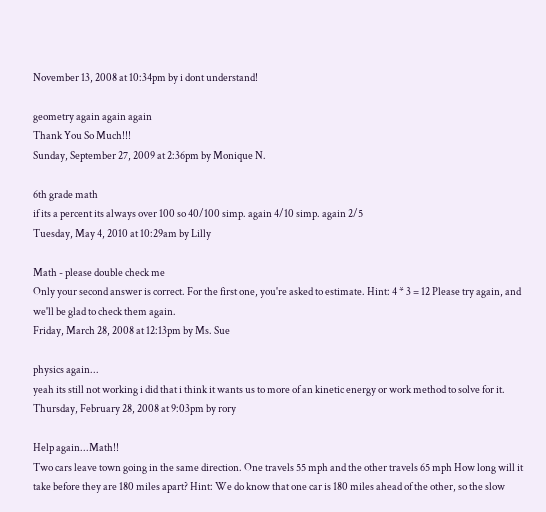November 13, 2008 at 10:34pm by i dont understand!

geometry again again again
Thank You So Much!!!
Sunday, September 27, 2009 at 2:36pm by Monique N.

6th grade math
if its a percent its always over 100 so 40/100 simp. again 4/10 simp. again 2/5
Tuesday, May 4, 2010 at 10:29am by Lilly

Math - please double check me
Only your second answer is correct. For the first one, you're asked to estimate. Hint: 4 * 3 = 12 Please try again, and we'll be glad to check them again.
Friday, March 28, 2008 at 12:13pm by Ms. Sue

physics again...
yeah its still not working i did that i think it wants us to more of an kinetic energy or work method to solve for it.
Thursday, February 28, 2008 at 9:03pm by rory

Help again...Math!!
Two cars leave town going in the same direction. One travels 55 mph and the other travels 65 mph How long will it take before they are 180 miles apart? Hint: We do know that one car is 180 miles ahead of the other, so the slow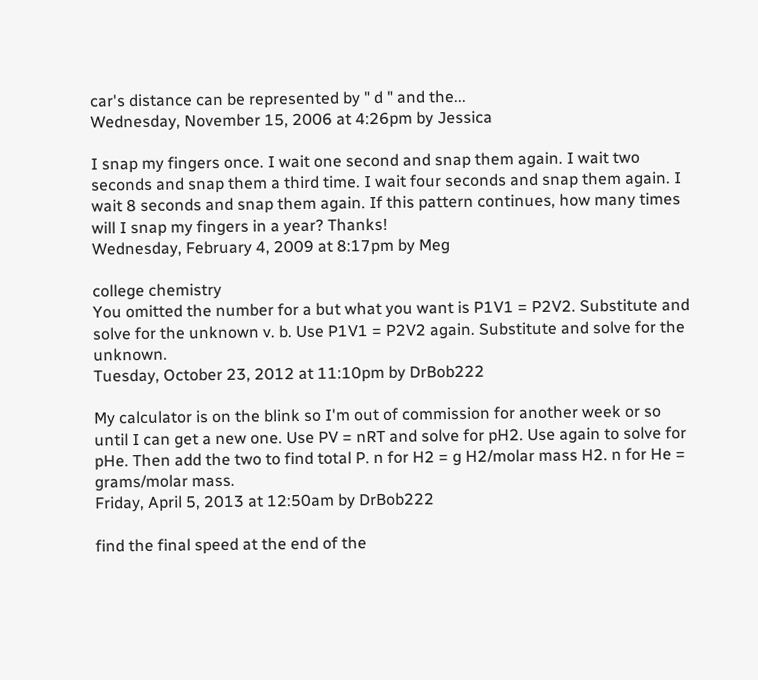car's distance can be represented by " d " and the...
Wednesday, November 15, 2006 at 4:26pm by Jessica

I snap my fingers once. I wait one second and snap them again. I wait two seconds and snap them a third time. I wait four seconds and snap them again. I wait 8 seconds and snap them again. If this pattern continues, how many times will I snap my fingers in a year? Thanks!
Wednesday, February 4, 2009 at 8:17pm by Meg

college chemistry
You omitted the number for a but what you want is P1V1 = P2V2. Substitute and solve for the unknown v. b. Use P1V1 = P2V2 again. Substitute and solve for the unknown.
Tuesday, October 23, 2012 at 11:10pm by DrBob222

My calculator is on the blink so I'm out of commission for another week or so until I can get a new one. Use PV = nRT and solve for pH2. Use again to solve for pHe. Then add the two to find total P. n for H2 = g H2/molar mass H2. n for He = grams/molar mass.
Friday, April 5, 2013 at 12:50am by DrBob222

find the final speed at the end of the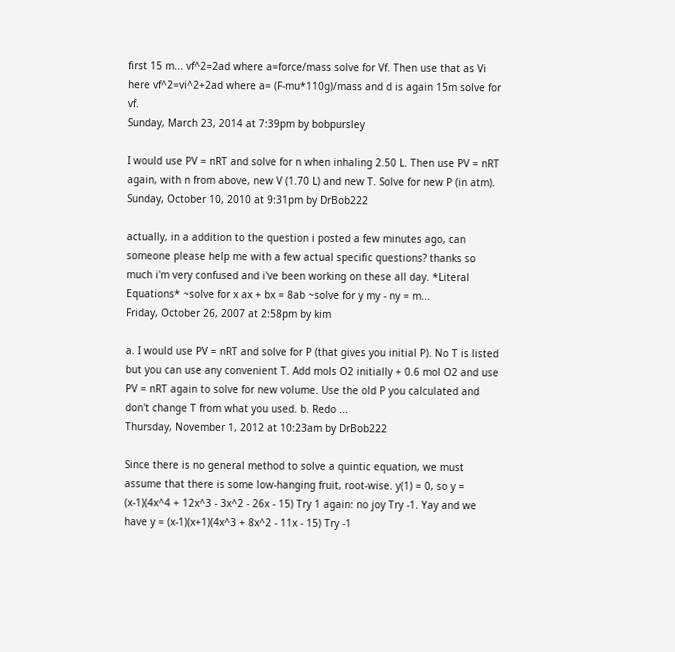first 15 m... vf^2=2ad where a=force/mass solve for Vf. Then use that as Vi here vf^2=vi^2+2ad where a= (F-mu*110g)/mass and d is again 15m solve for vf.
Sunday, March 23, 2014 at 7:39pm by bobpursley

I would use PV = nRT and solve for n when inhaling 2.50 L. Then use PV = nRT again, with n from above, new V (1.70 L) and new T. Solve for new P (in atm).
Sunday, October 10, 2010 at 9:31pm by DrBob222

actually, in a addition to the question i posted a few minutes ago, can someone please help me with a few actual specific questions? thanks so much i'm very confused and i've been working on these all day. *Literal Equations* ~solve for x ax + bx = 8ab ~solve for y my - ny = m...
Friday, October 26, 2007 at 2:58pm by kim

a. I would use PV = nRT and solve for P (that gives you initial P). No T is listed but you can use any convenient T. Add mols O2 initially + 0.6 mol O2 and use PV = nRT again to solve for new volume. Use the old P you calculated and don't change T from what you used. b. Redo ...
Thursday, November 1, 2012 at 10:23am by DrBob222

Since there is no general method to solve a quintic equation, we must assume that there is some low-hanging fruit, root-wise. y(1) = 0, so y = (x-1)(4x^4 + 12x^3 - 3x^2 - 26x - 15) Try 1 again: no joy Try -1. Yay and we have y = (x-1)(x+1)(4x^3 + 8x^2 - 11x - 15) Try -1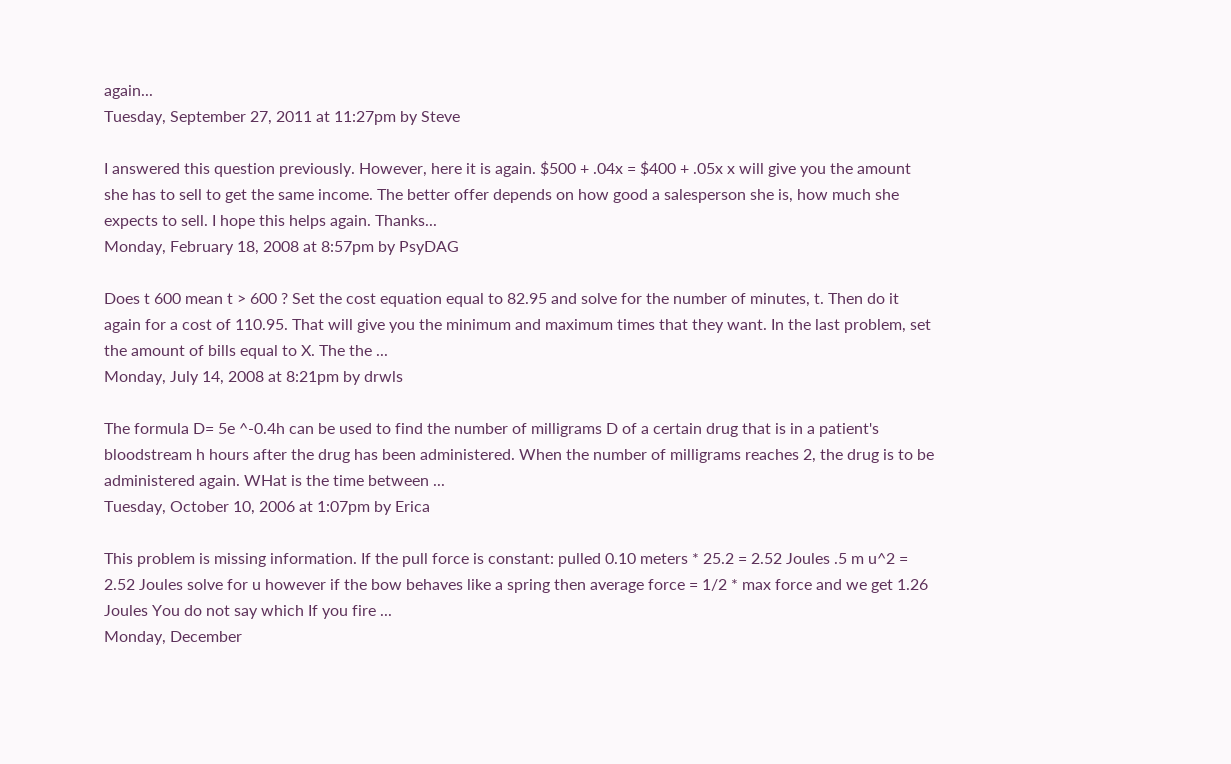again...
Tuesday, September 27, 2011 at 11:27pm by Steve

I answered this question previously. However, here it is again. $500 + .04x = $400 + .05x x will give you the amount she has to sell to get the same income. The better offer depends on how good a salesperson she is, how much she expects to sell. I hope this helps again. Thanks...
Monday, February 18, 2008 at 8:57pm by PsyDAG

Does t 600 mean t > 600 ? Set the cost equation equal to 82.95 and solve for the number of minutes, t. Then do it again for a cost of 110.95. That will give you the minimum and maximum times that they want. In the last problem, set the amount of bills equal to X. The the ...
Monday, July 14, 2008 at 8:21pm by drwls

The formula D= 5e ^-0.4h can be used to find the number of milligrams D of a certain drug that is in a patient's bloodstream h hours after the drug has been administered. When the number of milligrams reaches 2, the drug is to be administered again. WHat is the time between ...
Tuesday, October 10, 2006 at 1:07pm by Erica

This problem is missing information. If the pull force is constant: pulled 0.10 meters * 25.2 = 2.52 Joules .5 m u^2 = 2.52 Joules solve for u however if the bow behaves like a spring then average force = 1/2 * max force and we get 1.26 Joules You do not say which If you fire ...
Monday, December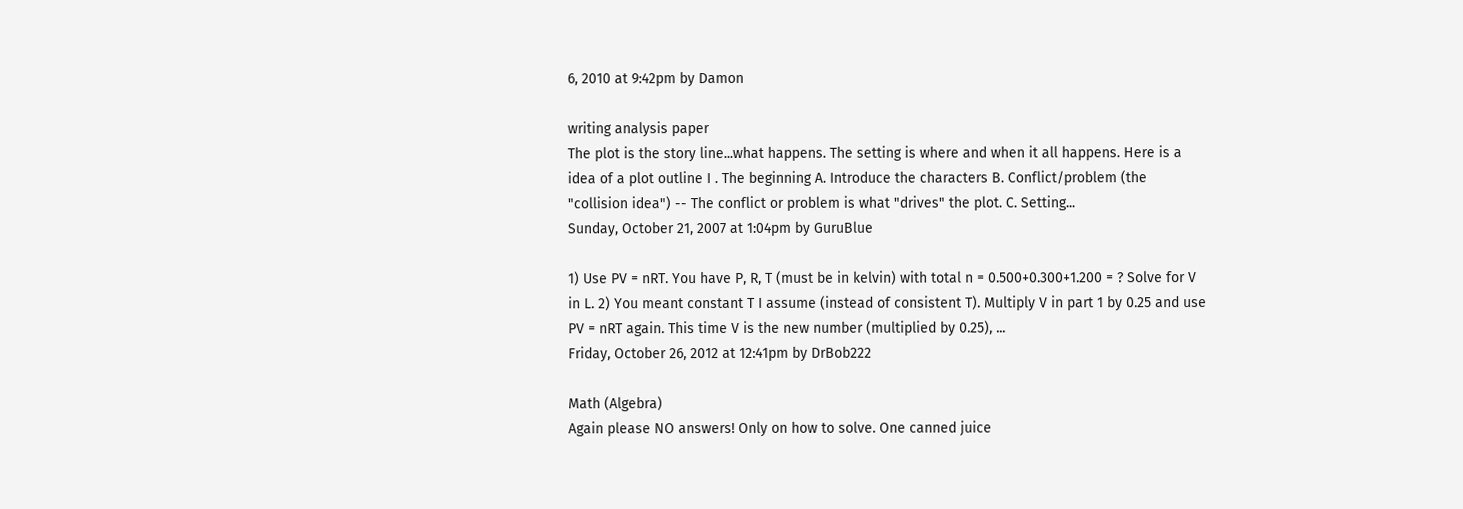6, 2010 at 9:42pm by Damon

writing analysis paper
The plot is the story line...what happens. The setting is where and when it all happens. Here is a idea of a plot outline I . The beginning A. Introduce the characters B. Conflict/problem (the "collision idea") -- The conflict or problem is what "drives" the plot. C. Setting...
Sunday, October 21, 2007 at 1:04pm by GuruBlue

1) Use PV = nRT. You have P, R, T (must be in kelvin) with total n = 0.500+0.300+1.200 = ? Solve for V in L. 2) You meant constant T I assume (instead of consistent T). Multiply V in part 1 by 0.25 and use PV = nRT again. This time V is the new number (multiplied by 0.25), ...
Friday, October 26, 2012 at 12:41pm by DrBob222

Math (Algebra)
Again please NO answers! Only on how to solve. One canned juice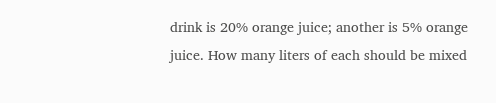drink is 20% orange juice; another is 5% orange juice. How many liters of each should be mixed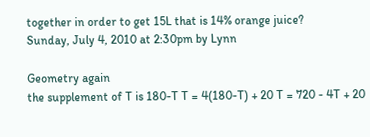together in order to get 15L that is 14% orange juice?
Sunday, July 4, 2010 at 2:30pm by Lynn

Geometry again
the supplement of T is 180-T T = 4(180-T) + 20 T = 720 - 4T + 20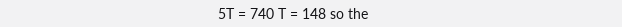5T = 740 T = 148 so the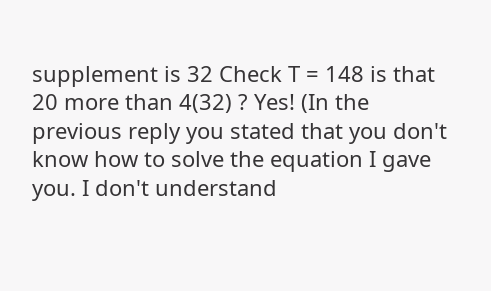supplement is 32 Check T = 148 is that 20 more than 4(32) ? Yes! (In the previous reply you stated that you don't know how to solve the equation I gave you. I don't understand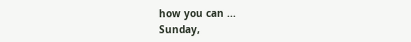how you can ...
Sunday,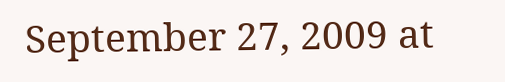September 27, 2009 at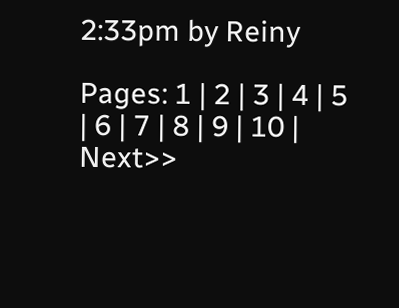2:33pm by Reiny

Pages: 1 | 2 | 3 | 4 | 5 | 6 | 7 | 8 | 9 | 10 | Next>>